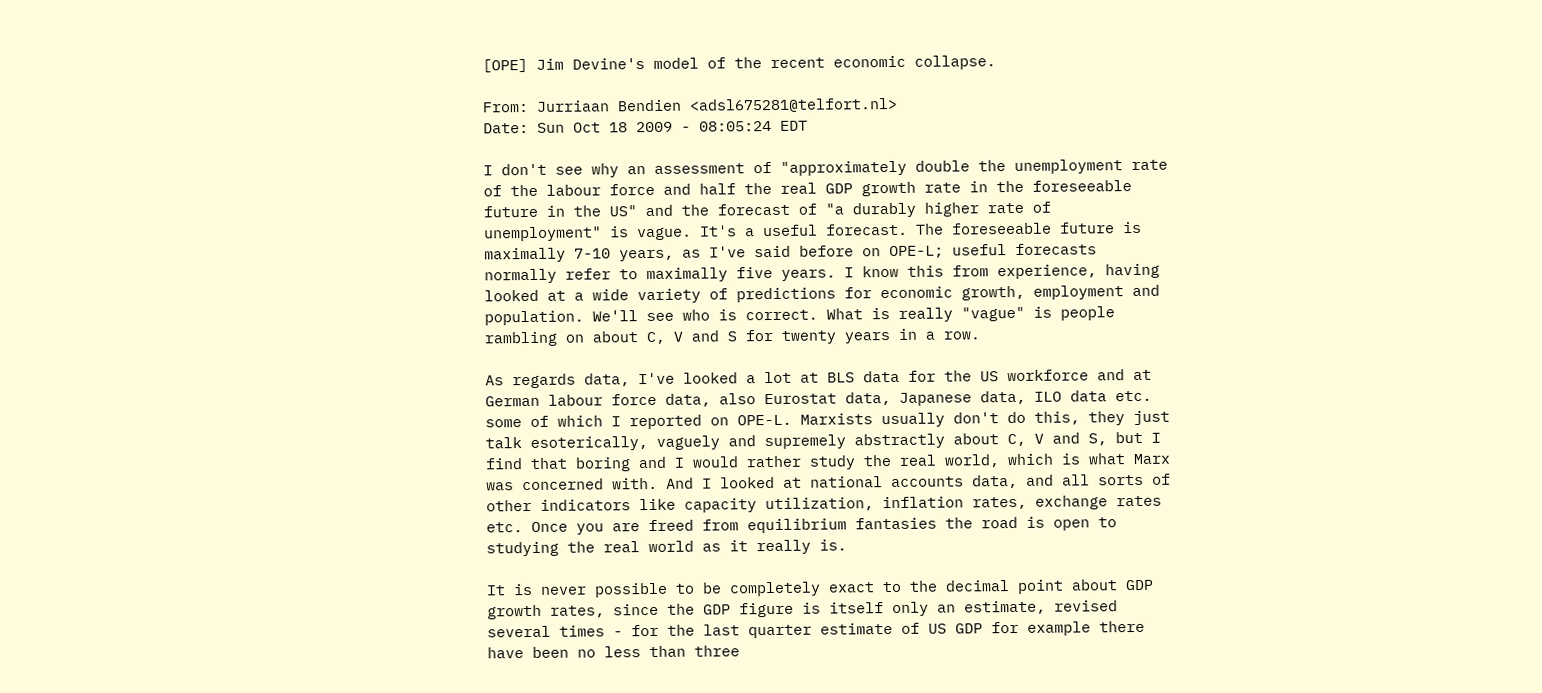[OPE] Jim Devine's model of the recent economic collapse.

From: Jurriaan Bendien <adsl675281@telfort.nl>
Date: Sun Oct 18 2009 - 08:05:24 EDT

I don't see why an assessment of "approximately double the unemployment rate
of the labour force and half the real GDP growth rate in the foreseeable
future in the US" and the forecast of "a durably higher rate of
unemployment" is vague. It's a useful forecast. The foreseeable future is
maximally 7-10 years, as I've said before on OPE-L; useful forecasts
normally refer to maximally five years. I know this from experience, having
looked at a wide variety of predictions for economic growth, employment and
population. We'll see who is correct. What is really "vague" is people
rambling on about C, V and S for twenty years in a row.

As regards data, I've looked a lot at BLS data for the US workforce and at
German labour force data, also Eurostat data, Japanese data, ILO data etc.
some of which I reported on OPE-L. Marxists usually don't do this, they just
talk esoterically, vaguely and supremely abstractly about C, V and S, but I
find that boring and I would rather study the real world, which is what Marx
was concerned with. And I looked at national accounts data, and all sorts of
other indicators like capacity utilization, inflation rates, exchange rates
etc. Once you are freed from equilibrium fantasies the road is open to
studying the real world as it really is.

It is never possible to be completely exact to the decimal point about GDP
growth rates, since the GDP figure is itself only an estimate, revised
several times - for the last quarter estimate of US GDP for example there
have been no less than three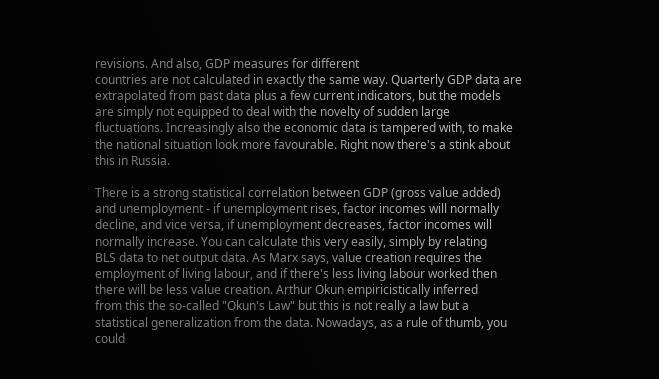revisions. And also, GDP measures for different
countries are not calculated in exactly the same way. Quarterly GDP data are
extrapolated from past data plus a few current indicators, but the models
are simply not equipped to deal with the novelty of sudden large
fluctuations. Increasingly also the economic data is tampered with, to make
the national situation look more favourable. Right now there's a stink about
this in Russia.

There is a strong statistical correlation between GDP (gross value added)
and unemployment - if unemployment rises, factor incomes will normally
decline, and vice versa, if unemployment decreases, factor incomes will
normally increase. You can calculate this very easily, simply by relating
BLS data to net output data. As Marx says, value creation requires the
employment of living labour, and if there's less living labour worked then
there will be less value creation. Arthur Okun empiricistically inferred
from this the so-called "Okun's Law" but this is not really a law but a
statistical generalization from the data. Nowadays, as a rule of thumb, you
could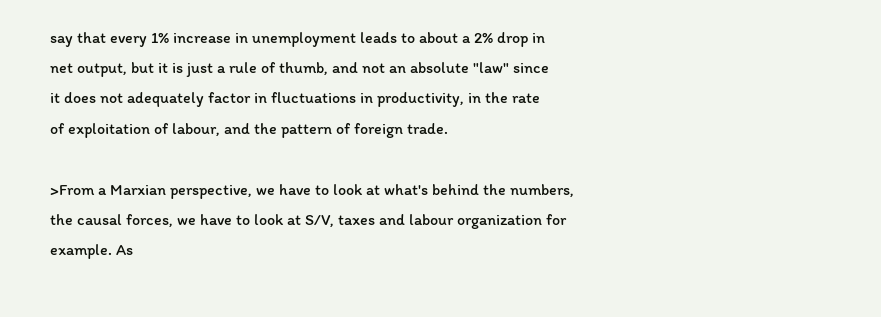say that every 1% increase in unemployment leads to about a 2% drop in
net output, but it is just a rule of thumb, and not an absolute "law" since
it does not adequately factor in fluctuations in productivity, in the rate
of exploitation of labour, and the pattern of foreign trade.

>From a Marxian perspective, we have to look at what's behind the numbers,
the causal forces, we have to look at S/V, taxes and labour organization for
example. As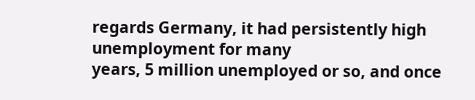regards Germany, it had persistently high unemployment for many
years, 5 million unemployed or so, and once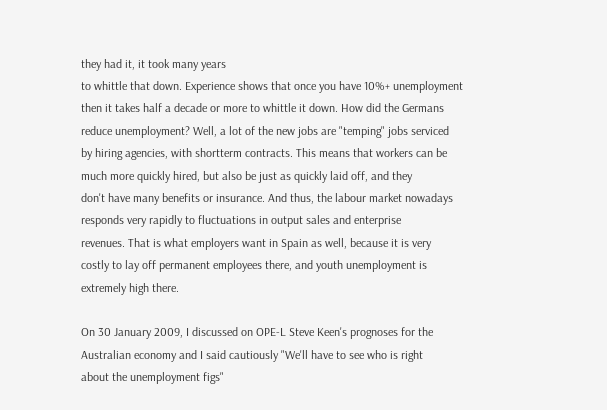they had it, it took many years
to whittle that down. Experience shows that once you have 10%+ unemployment
then it takes half a decade or more to whittle it down. How did the Germans
reduce unemployment? Well, a lot of the new jobs are "temping" jobs serviced
by hiring agencies, with shortterm contracts. This means that workers can be
much more quickly hired, but also be just as quickly laid off, and they
don't have many benefits or insurance. And thus, the labour market nowadays
responds very rapidly to fluctuations in output sales and enterprise
revenues. That is what employers want in Spain as well, because it is very
costly to lay off permanent employees there, and youth unemployment is
extremely high there.

On 30 January 2009, I discussed on OPE-L Steve Keen's prognoses for the
Australian economy and I said cautiously "We'll have to see who is right
about the unemployment figs"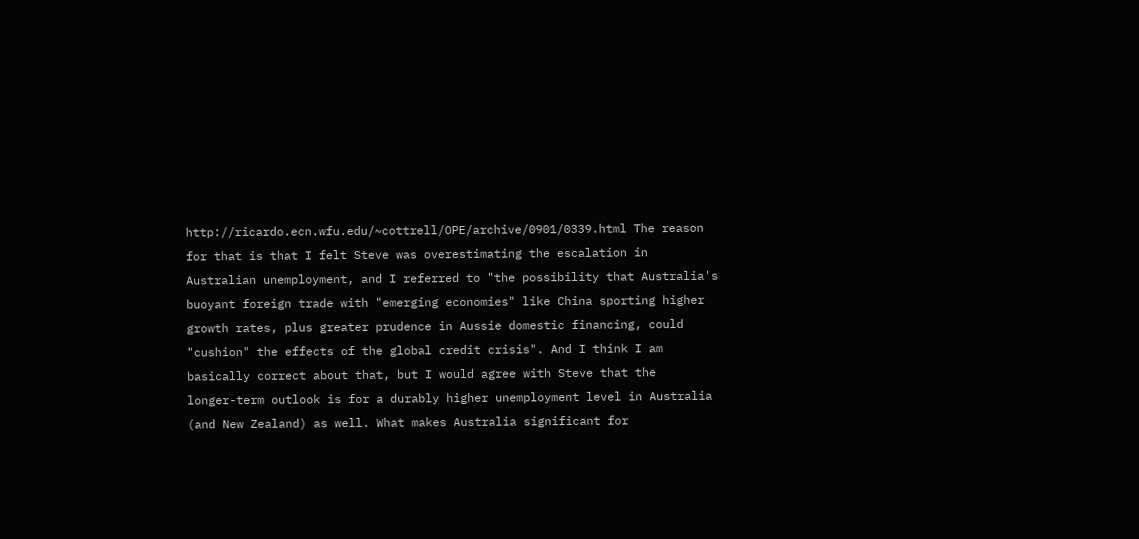http://ricardo.ecn.wfu.edu/~cottrell/OPE/archive/0901/0339.html The reason
for that is that I felt Steve was overestimating the escalation in
Australian unemployment, and I referred to "the possibility that Australia's
buoyant foreign trade with "emerging economies" like China sporting higher
growth rates, plus greater prudence in Aussie domestic financing, could
"cushion" the effects of the global credit crisis". And I think I am
basically correct about that, but I would agree with Steve that the
longer-term outlook is for a durably higher unemployment level in Australia
(and New Zealand) as well. What makes Australia significant for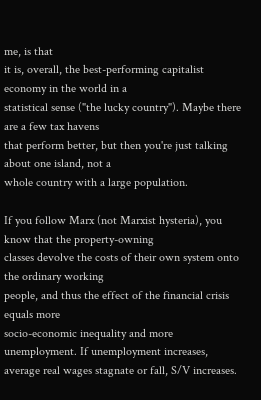me, is that
it is, overall, the best-performing capitalist economy in the world in a
statistical sense ("the lucky country"). Maybe there are a few tax havens
that perform better, but then you're just talking about one island, not a
whole country with a large population.

If you follow Marx (not Marxist hysteria), you know that the property-owning
classes devolve the costs of their own system onto the ordinary working
people, and thus the effect of the financial crisis equals more
socio-economic inequality and more unemployment. If unemployment increases,
average real wages stagnate or fall, S/V increases.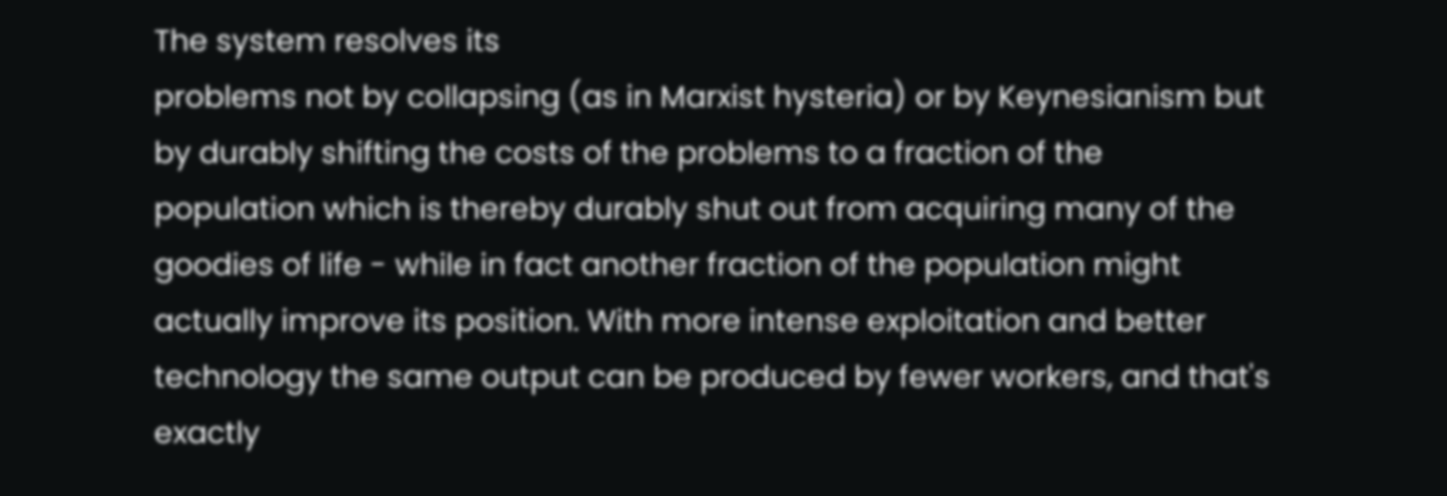The system resolves its
problems not by collapsing (as in Marxist hysteria) or by Keynesianism but
by durably shifting the costs of the problems to a fraction of the
population which is thereby durably shut out from acquiring many of the
goodies of life - while in fact another fraction of the population might
actually improve its position. With more intense exploitation and better
technology the same output can be produced by fewer workers, and that's
exactly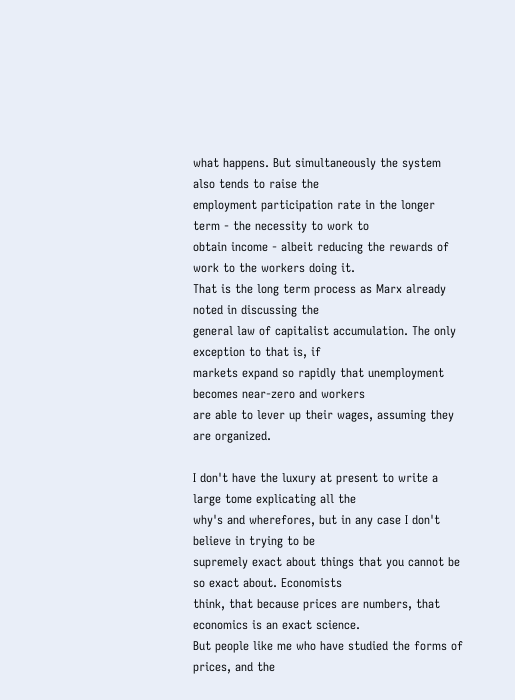what happens. But simultaneously the system also tends to raise the
employment participation rate in the longer term - the necessity to work to
obtain income - albeit reducing the rewards of work to the workers doing it.
That is the long term process as Marx already noted in discussing the
general law of capitalist accumulation. The only exception to that is, if
markets expand so rapidly that unemployment becomes near-zero and workers
are able to lever up their wages, assuming they are organized.

I don't have the luxury at present to write a large tome explicating all the
why's and wherefores, but in any case I don't believe in trying to be
supremely exact about things that you cannot be so exact about. Economists
think, that because prices are numbers, that economics is an exact science.
But people like me who have studied the forms of prices, and the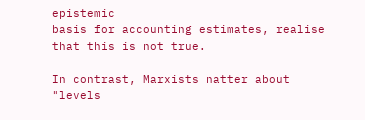epistemic
basis for accounting estimates, realise that this is not true.

In contrast, Marxists natter about "levels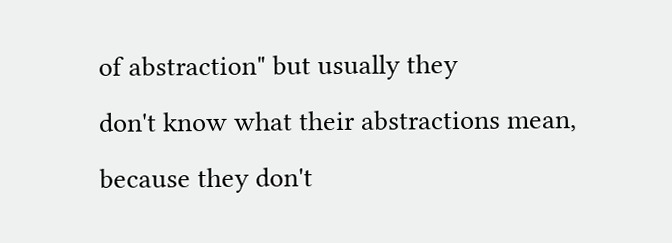of abstraction" but usually they
don't know what their abstractions mean, because they don't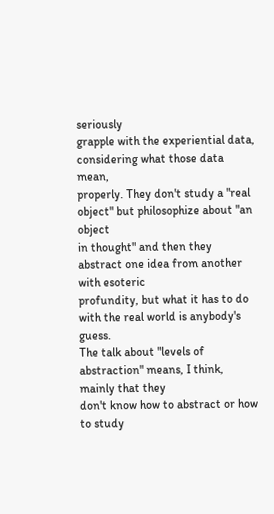seriously
grapple with the experiential data, considering what those data mean,
properly. They don't study a "real object" but philosophize about "an object
in thought" and then they abstract one idea from another with esoteric
profundity, but what it has to do with the real world is anybody's guess.
The talk about "levels of abstraction" means, I think, mainly that they
don't know how to abstract or how to study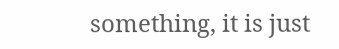something, it is just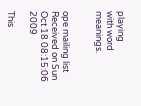playing
with word meanings.


ope mailing list
Received on Sun Oct 18 08:15:06 2009

This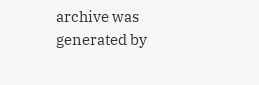archive was generated by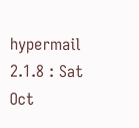hypermail 2.1.8 : Sat Oct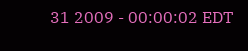31 2009 - 00:00:02 EDT